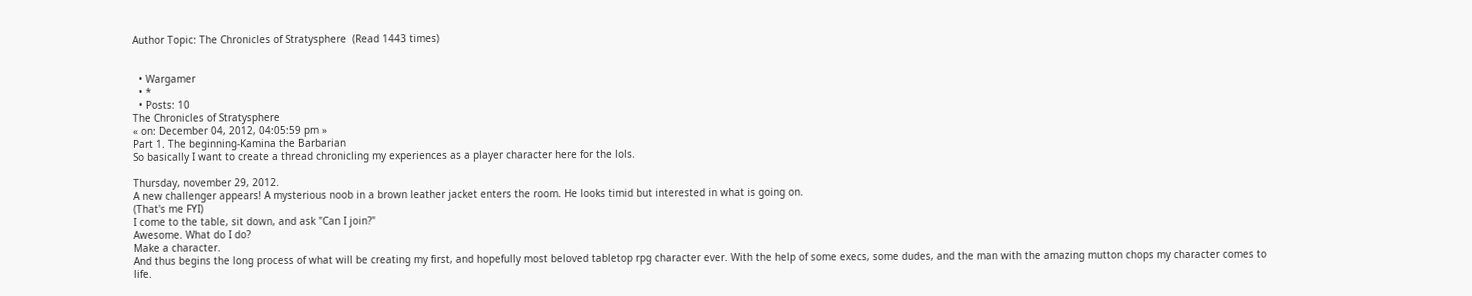Author Topic: The Chronicles of Stratysphere  (Read 1443 times)


  • Wargamer
  • *
  • Posts: 10
The Chronicles of Stratysphere
« on: December 04, 2012, 04:05:59 pm »
Part 1. The beginning-Kamina the Barbarian
So basically I want to create a thread chronicling my experiences as a player character here for the lols.

Thursday, november 29, 2012.
A new challenger appears! A mysterious noob in a brown leather jacket enters the room. He looks timid but interested in what is going on.
(That's me FYI)
I come to the table, sit down, and ask "Can I join?"
Awesome. What do I do?
Make a character.
And thus begins the long process of what will be creating my first, and hopefully most beloved tabletop rpg character ever. With the help of some execs, some dudes, and the man with the amazing mutton chops my character comes to life.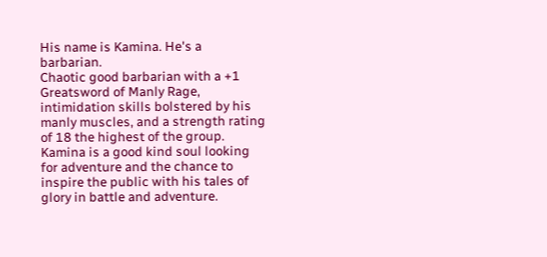His name is Kamina. He's a barbarian.
Chaotic good barbarian with a +1 Greatsword of Manly Rage, intimidation skills bolstered by his manly muscles, and a strength rating of 18 the highest of the group. Kamina is a good kind soul looking for adventure and the chance to inspire the public with his tales of glory in battle and adventure.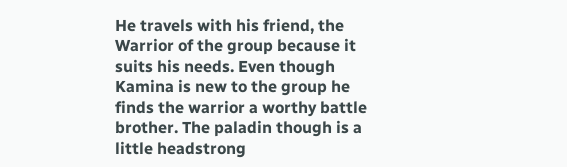He travels with his friend, the Warrior of the group because it suits his needs. Even though Kamina is new to the group he finds the warrior a worthy battle brother. The paladin though is a little headstrong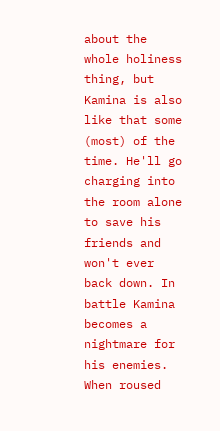about the whole holiness thing, but Kamina is also like that some (most) of the time. He'll go charging into the room alone to save his friends and won't ever back down. In battle Kamina becomes a nightmare for his enemies. When roused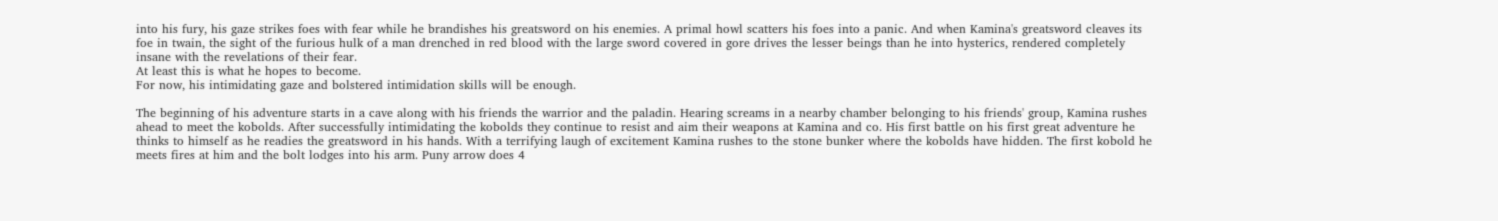into his fury, his gaze strikes foes with fear while he brandishes his greatsword on his enemies. A primal howl scatters his foes into a panic. And when Kamina's greatsword cleaves its foe in twain, the sight of the furious hulk of a man drenched in red blood with the large sword covered in gore drives the lesser beings than he into hysterics, rendered completely insane with the revelations of their fear.
At least this is what he hopes to become.
For now, his intimidating gaze and bolstered intimidation skills will be enough.

The beginning of his adventure starts in a cave along with his friends the warrior and the paladin. Hearing screams in a nearby chamber belonging to his friends' group, Kamina rushes ahead to meet the kobolds. After successfully intimidating the kobolds they continue to resist and aim their weapons at Kamina and co. His first battle on his first great adventure he thinks to himself as he readies the greatsword in his hands. With a terrifying laugh of excitement Kamina rushes to the stone bunker where the kobolds have hidden. The first kobold he meets fires at him and the bolt lodges into his arm. Puny arrow does 4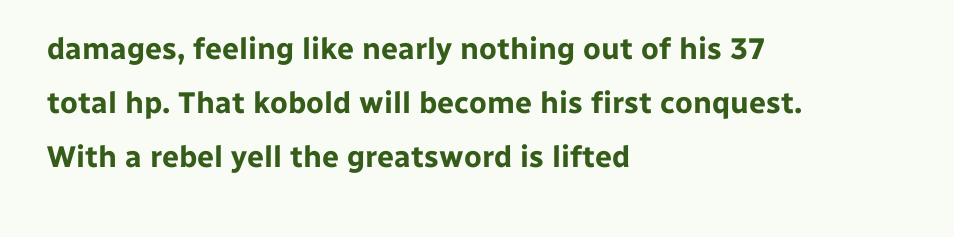damages, feeling like nearly nothing out of his 37 total hp. That kobold will become his first conquest. With a rebel yell the greatsword is lifted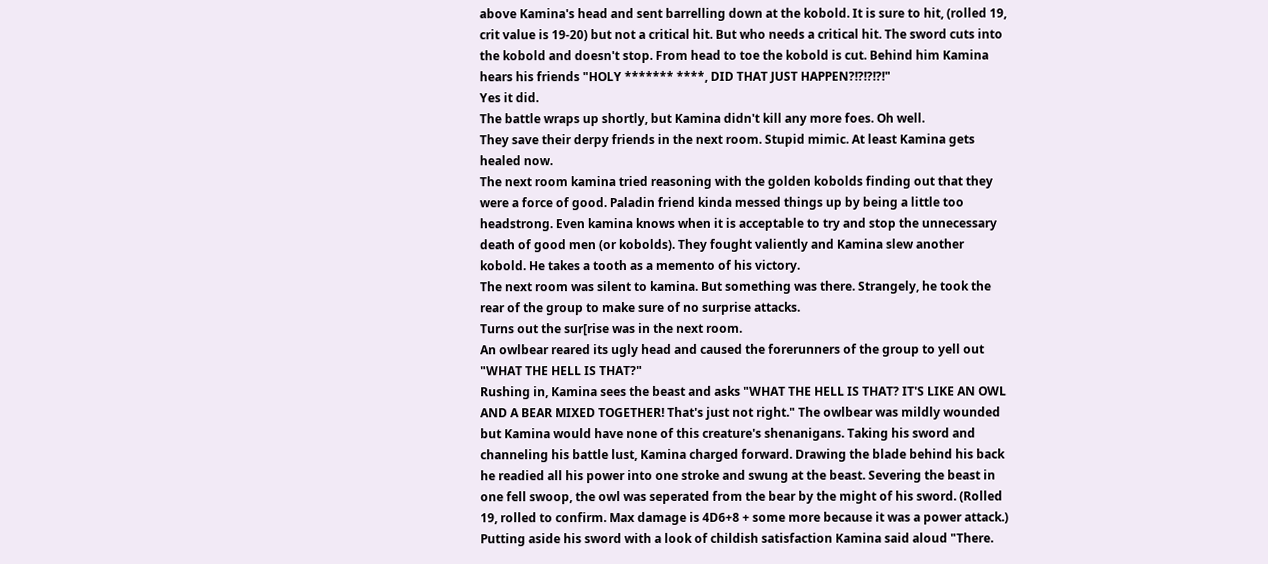above Kamina's head and sent barrelling down at the kobold. It is sure to hit, (rolled 19, crit value is 19-20) but not a critical hit. But who needs a critical hit. The sword cuts into the kobold and doesn't stop. From head to toe the kobold is cut. Behind him Kamina hears his friends "HOLY ******* ****, DID THAT JUST HAPPEN?!?!?!?!"
Yes it did.
The battle wraps up shortly, but Kamina didn't kill any more foes. Oh well.
They save their derpy friends in the next room. Stupid mimic. At least Kamina gets healed now.
The next room kamina tried reasoning with the golden kobolds finding out that they were a force of good. Paladin friend kinda messed things up by being a little too headstrong. Even kamina knows when it is acceptable to try and stop the unnecessary death of good men (or kobolds). They fought valiently and Kamina slew another kobold. He takes a tooth as a memento of his victory.
The next room was silent to kamina. But something was there. Strangely, he took the rear of the group to make sure of no surprise attacks.
Turns out the sur[rise was in the next room.
An owlbear reared its ugly head and caused the forerunners of the group to yell out "WHAT THE HELL IS THAT?"
Rushing in, Kamina sees the beast and asks "WHAT THE HELL IS THAT? IT'S LIKE AN OWL AND A BEAR MIXED TOGETHER! That's just not right." The owlbear was mildly wounded but Kamina would have none of this creature's shenanigans. Taking his sword and channeling his battle lust, Kamina charged forward. Drawing the blade behind his back he readied all his power into one stroke and swung at the beast. Severing the beast in one fell swoop, the owl was seperated from the bear by the might of his sword. (Rolled 19, rolled to confirm. Max damage is 4D6+8 + some more because it was a power attack.) Putting aside his sword with a look of childish satisfaction Kamina said aloud "There.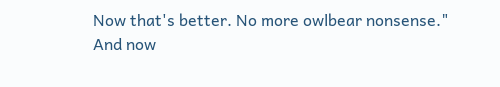Now that's better. No more owlbear nonsense."
And now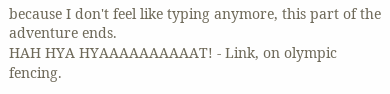because I don't feel like typing anymore, this part of the adventure ends.
HAH HYA HYAAAAAAAAAAT! - Link, on olympic fencing.